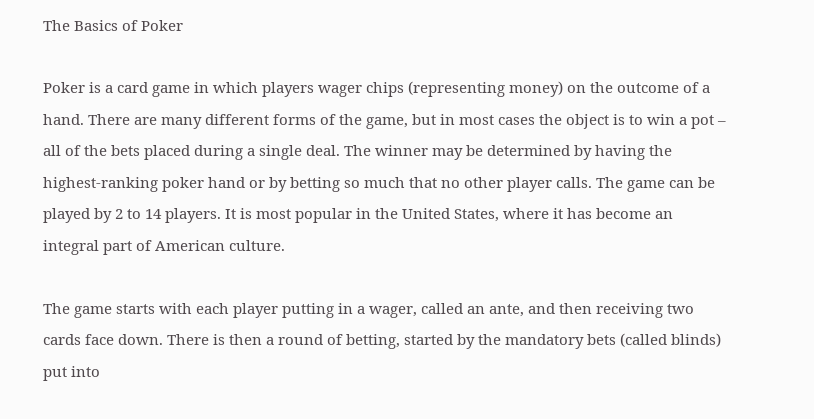The Basics of Poker

Poker is a card game in which players wager chips (representing money) on the outcome of a hand. There are many different forms of the game, but in most cases the object is to win a pot – all of the bets placed during a single deal. The winner may be determined by having the highest-ranking poker hand or by betting so much that no other player calls. The game can be played by 2 to 14 players. It is most popular in the United States, where it has become an integral part of American culture.

The game starts with each player putting in a wager, called an ante, and then receiving two cards face down. There is then a round of betting, started by the mandatory bets (called blinds) put into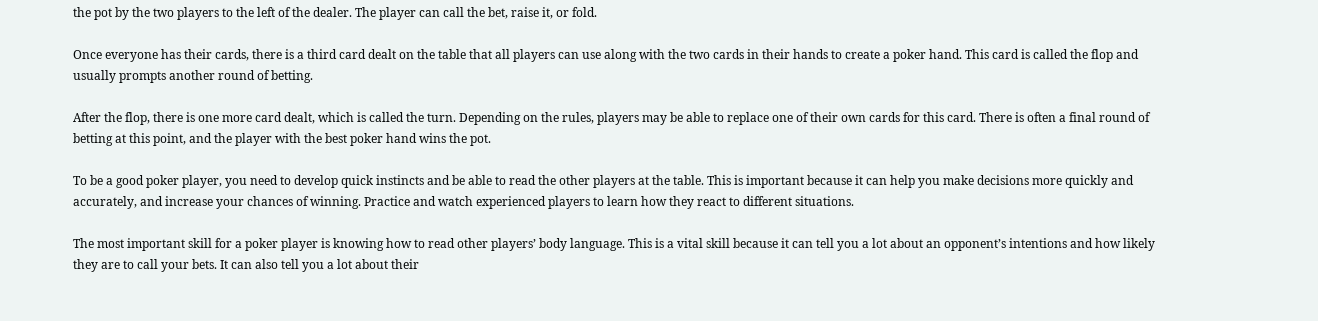the pot by the two players to the left of the dealer. The player can call the bet, raise it, or fold.

Once everyone has their cards, there is a third card dealt on the table that all players can use along with the two cards in their hands to create a poker hand. This card is called the flop and usually prompts another round of betting.

After the flop, there is one more card dealt, which is called the turn. Depending on the rules, players may be able to replace one of their own cards for this card. There is often a final round of betting at this point, and the player with the best poker hand wins the pot.

To be a good poker player, you need to develop quick instincts and be able to read the other players at the table. This is important because it can help you make decisions more quickly and accurately, and increase your chances of winning. Practice and watch experienced players to learn how they react to different situations.

The most important skill for a poker player is knowing how to read other players’ body language. This is a vital skill because it can tell you a lot about an opponent’s intentions and how likely they are to call your bets. It can also tell you a lot about their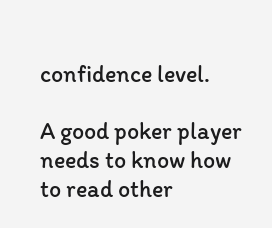confidence level.

A good poker player needs to know how to read other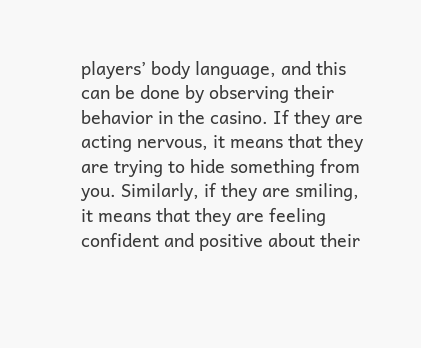players’ body language, and this can be done by observing their behavior in the casino. If they are acting nervous, it means that they are trying to hide something from you. Similarly, if they are smiling, it means that they are feeling confident and positive about their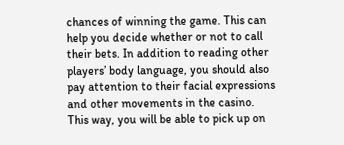chances of winning the game. This can help you decide whether or not to call their bets. In addition to reading other players’ body language, you should also pay attention to their facial expressions and other movements in the casino. This way, you will be able to pick up on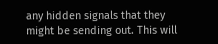any hidden signals that they might be sending out. This will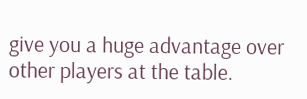give you a huge advantage over other players at the table.